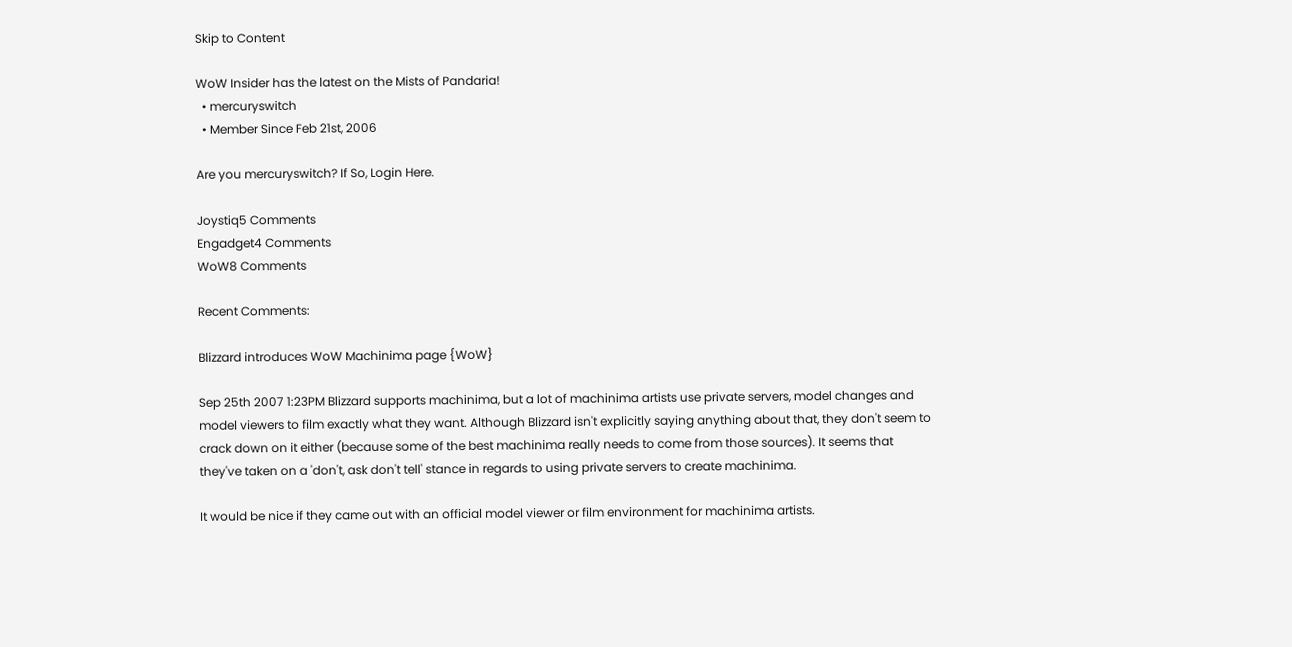Skip to Content

WoW Insider has the latest on the Mists of Pandaria!
  • mercuryswitch
  • Member Since Feb 21st, 2006

Are you mercuryswitch? If So, Login Here.

Joystiq5 Comments
Engadget4 Comments
WoW8 Comments

Recent Comments:

Blizzard introduces WoW Machinima page {WoW}

Sep 25th 2007 1:23PM Blizzard supports machinima, but a lot of machinima artists use private servers, model changes and model viewers to film exactly what they want. Although Blizzard isn't explicitly saying anything about that, they don't seem to crack down on it either (because some of the best machinima really needs to come from those sources). It seems that they've taken on a 'don't, ask don't tell' stance in regards to using private servers to create machinima.

It would be nice if they came out with an official model viewer or film environment for machinima artists.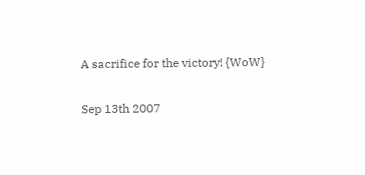A sacrifice for the victory! {WoW}

Sep 13th 2007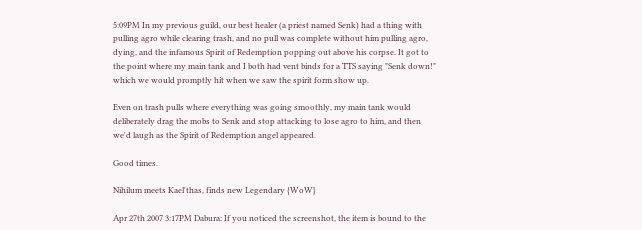5:09PM In my previous guild, our best healer (a priest named Senk) had a thing with pulling agro while clearing trash, and no pull was complete without him pulling agro, dying, and the infamous Spirit of Redemption popping out above his corpse. It got to the point where my main tank and I both had vent binds for a TTS saying "Senk down!" which we would promptly hit when we saw the spirit form show up.

Even on trash pulls where everything was going smoothly, my main tank would deliberately drag the mobs to Senk and stop attacking to lose agro to him, and then we'd laugh as the Spirit of Redemption angel appeared.

Good times.

Nihilum meets Kael'thas, finds new Legendary {WoW}

Apr 27th 2007 3:17PM Dabura: If you noticed the screenshot, the item is bound to the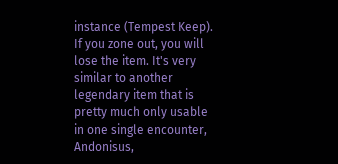instance (Tempest Keep). If you zone out, you will lose the item. It's very similar to another legendary item that is pretty much only usable in one single encounter, Andonisus,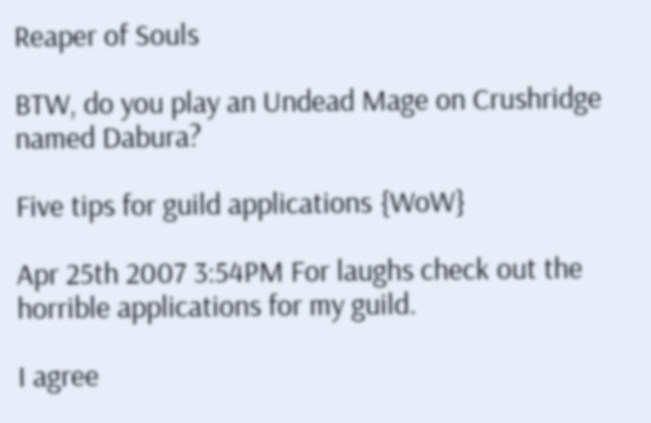Reaper of Souls

BTW, do you play an Undead Mage on Crushridge named Dabura?

Five tips for guild applications {WoW}

Apr 25th 2007 3:54PM For laughs check out the horrible applications for my guild.

I agree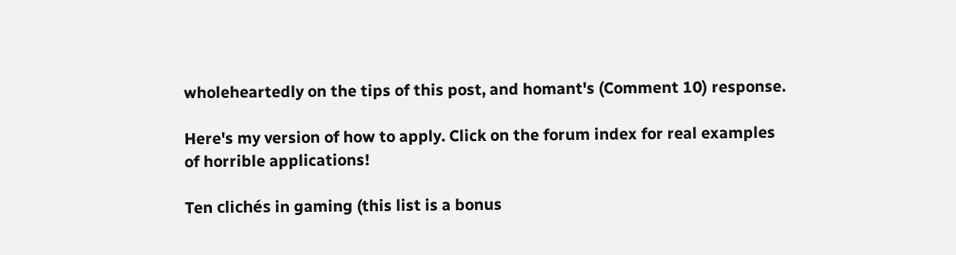wholeheartedly on the tips of this post, and homant's (Comment 10) response.

Here's my version of how to apply. Click on the forum index for real examples of horrible applications!

Ten clichés in gaming (this list is a bonus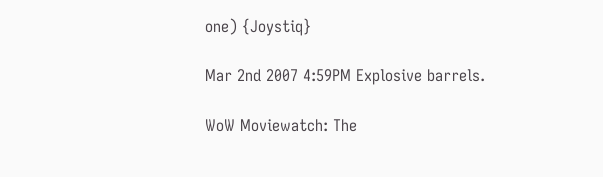one) {Joystiq}

Mar 2nd 2007 4:59PM Explosive barrels.

WoW Moviewatch: The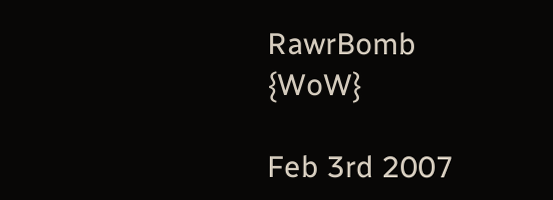RawrBomb {WoW}

Feb 3rd 2007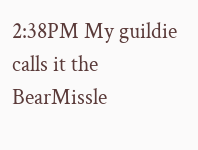2:38PM My guildie calls it the BearMissle